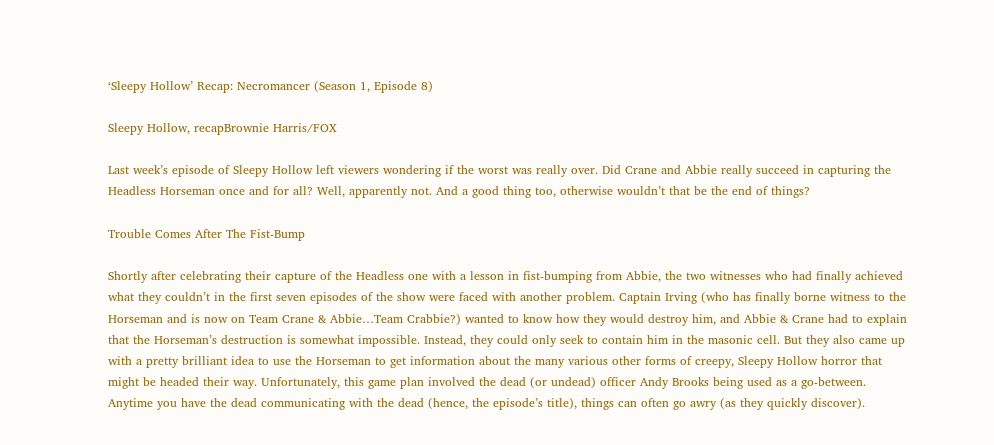‘Sleepy Hollow’ Recap: Necromancer (Season 1, Episode 8)

Sleepy Hollow, recapBrownie Harris/FOX

Last week’s episode of Sleepy Hollow left viewers wondering if the worst was really over. Did Crane and Abbie really succeed in capturing the Headless Horseman once and for all? Well, apparently not. And a good thing too, otherwise wouldn’t that be the end of things?

Trouble Comes After The Fist-Bump

Shortly after celebrating their capture of the Headless one with a lesson in fist-bumping from Abbie, the two witnesses who had finally achieved what they couldn’t in the first seven episodes of the show were faced with another problem. Captain Irving (who has finally borne witness to the Horseman and is now on Team Crane & Abbie…Team Crabbie?) wanted to know how they would destroy him, and Abbie & Crane had to explain that the Horseman’s destruction is somewhat impossible. Instead, they could only seek to contain him in the masonic cell. But they also came up with a pretty brilliant idea to use the Horseman to get information about the many various other forms of creepy, Sleepy Hollow horror that might be headed their way. Unfortunately, this game plan involved the dead (or undead) officer Andy Brooks being used as a go-between. Anytime you have the dead communicating with the dead (hence, the episode’s title), things can often go awry (as they quickly discover).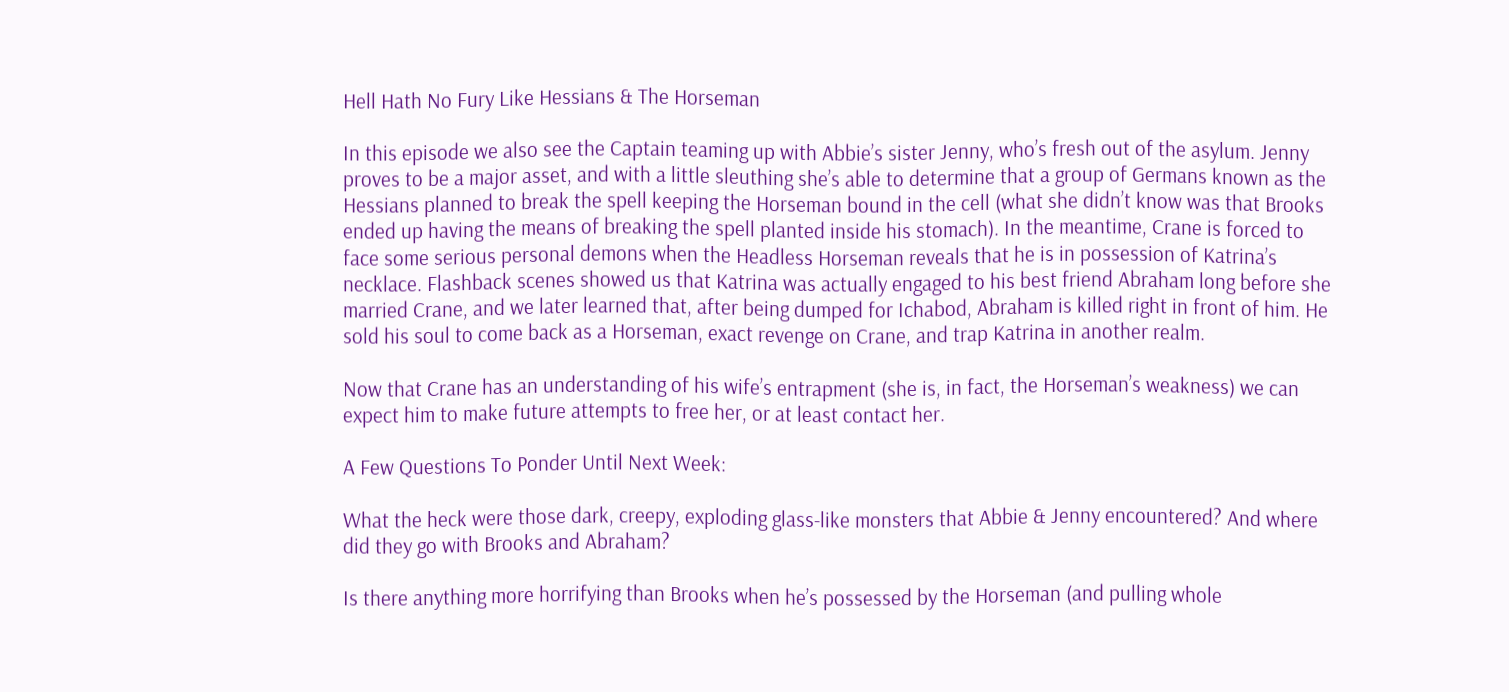Hell Hath No Fury Like Hessians & The Horseman

In this episode we also see the Captain teaming up with Abbie’s sister Jenny, who’s fresh out of the asylum. Jenny proves to be a major asset, and with a little sleuthing she’s able to determine that a group of Germans known as the Hessians planned to break the spell keeping the Horseman bound in the cell (what she didn’t know was that Brooks ended up having the means of breaking the spell planted inside his stomach). In the meantime, Crane is forced to face some serious personal demons when the Headless Horseman reveals that he is in possession of Katrina’s necklace. Flashback scenes showed us that Katrina was actually engaged to his best friend Abraham long before she married Crane, and we later learned that, after being dumped for Ichabod, Abraham is killed right in front of him. He sold his soul to come back as a Horseman, exact revenge on Crane, and trap Katrina in another realm.

Now that Crane has an understanding of his wife’s entrapment (she is, in fact, the Horseman’s weakness) we can expect him to make future attempts to free her, or at least contact her.

A Few Questions To Ponder Until Next Week:

What the heck were those dark, creepy, exploding glass-like monsters that Abbie & Jenny encountered? And where did they go with Brooks and Abraham?

Is there anything more horrifying than Brooks when he’s possessed by the Horseman (and pulling whole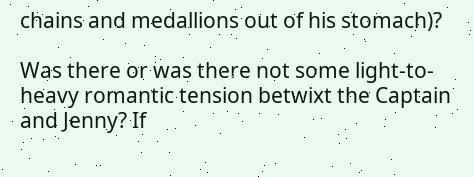chains and medallions out of his stomach)?

Was there or was there not some light-to-heavy romantic tension betwixt the Captain and Jenny? If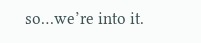so…we’re into it.